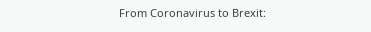From Coronavirus to Brexit: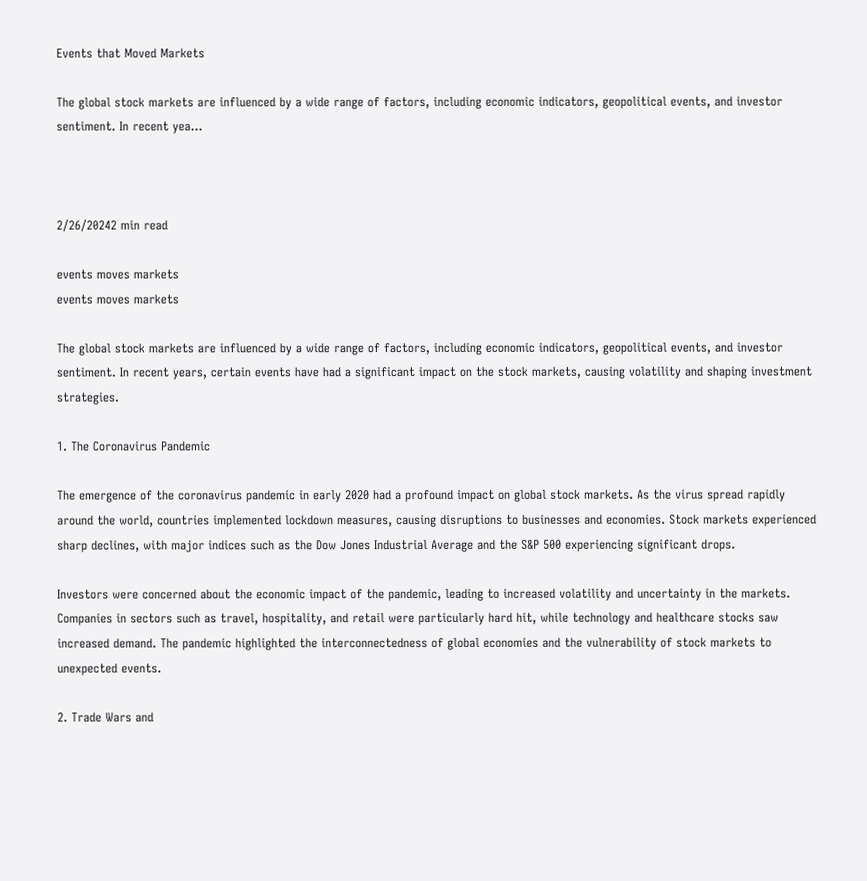Events that Moved Markets

The global stock markets are influenced by a wide range of factors, including economic indicators, geopolitical events, and investor sentiment. In recent yea...



2/26/20242 min read

events moves markets
events moves markets

The global stock markets are influenced by a wide range of factors, including economic indicators, geopolitical events, and investor sentiment. In recent years, certain events have had a significant impact on the stock markets, causing volatility and shaping investment strategies.

1. The Coronavirus Pandemic

The emergence of the coronavirus pandemic in early 2020 had a profound impact on global stock markets. As the virus spread rapidly around the world, countries implemented lockdown measures, causing disruptions to businesses and economies. Stock markets experienced sharp declines, with major indices such as the Dow Jones Industrial Average and the S&P 500 experiencing significant drops.

Investors were concerned about the economic impact of the pandemic, leading to increased volatility and uncertainty in the markets. Companies in sectors such as travel, hospitality, and retail were particularly hard hit, while technology and healthcare stocks saw increased demand. The pandemic highlighted the interconnectedness of global economies and the vulnerability of stock markets to unexpected events.

2. Trade Wars and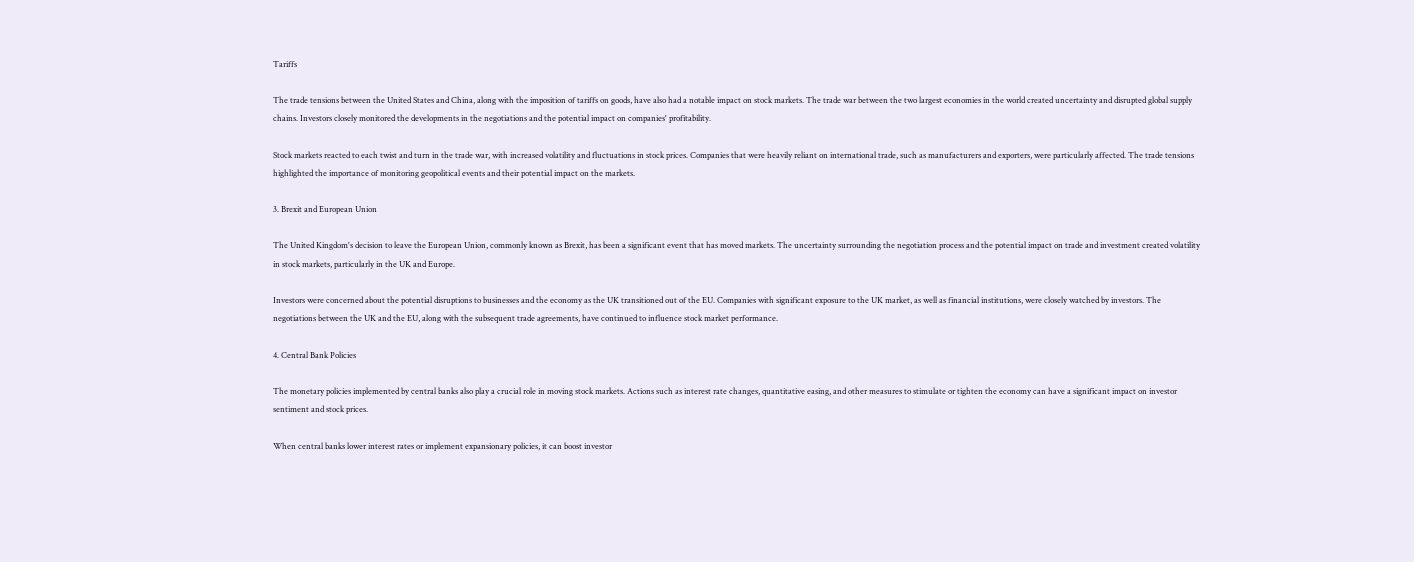Tariffs

The trade tensions between the United States and China, along with the imposition of tariffs on goods, have also had a notable impact on stock markets. The trade war between the two largest economies in the world created uncertainty and disrupted global supply chains. Investors closely monitored the developments in the negotiations and the potential impact on companies' profitability.

Stock markets reacted to each twist and turn in the trade war, with increased volatility and fluctuations in stock prices. Companies that were heavily reliant on international trade, such as manufacturers and exporters, were particularly affected. The trade tensions highlighted the importance of monitoring geopolitical events and their potential impact on the markets.

3. Brexit and European Union

The United Kingdom's decision to leave the European Union, commonly known as Brexit, has been a significant event that has moved markets. The uncertainty surrounding the negotiation process and the potential impact on trade and investment created volatility in stock markets, particularly in the UK and Europe.

Investors were concerned about the potential disruptions to businesses and the economy as the UK transitioned out of the EU. Companies with significant exposure to the UK market, as well as financial institutions, were closely watched by investors. The negotiations between the UK and the EU, along with the subsequent trade agreements, have continued to influence stock market performance.

4. Central Bank Policies

The monetary policies implemented by central banks also play a crucial role in moving stock markets. Actions such as interest rate changes, quantitative easing, and other measures to stimulate or tighten the economy can have a significant impact on investor sentiment and stock prices.

When central banks lower interest rates or implement expansionary policies, it can boost investor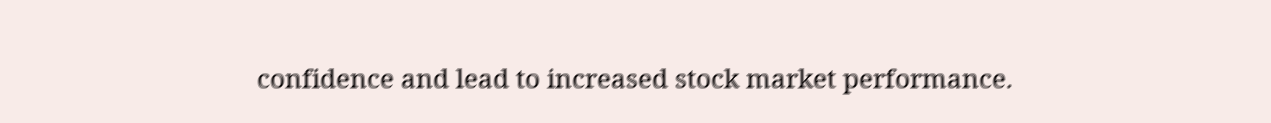confidence and lead to increased stock market performance.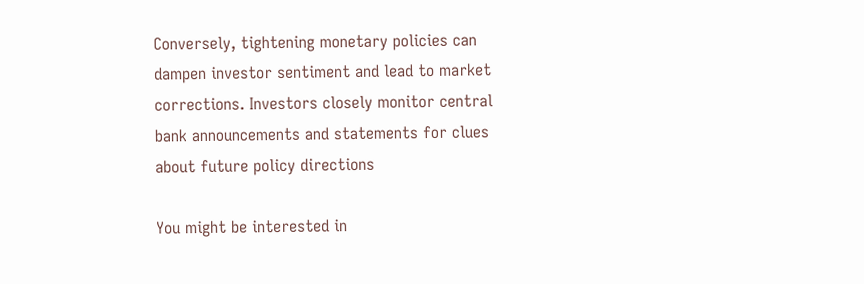Conversely, tightening monetary policies can dampen investor sentiment and lead to market corrections. Investors closely monitor central bank announcements and statements for clues about future policy directions

You might be interested in